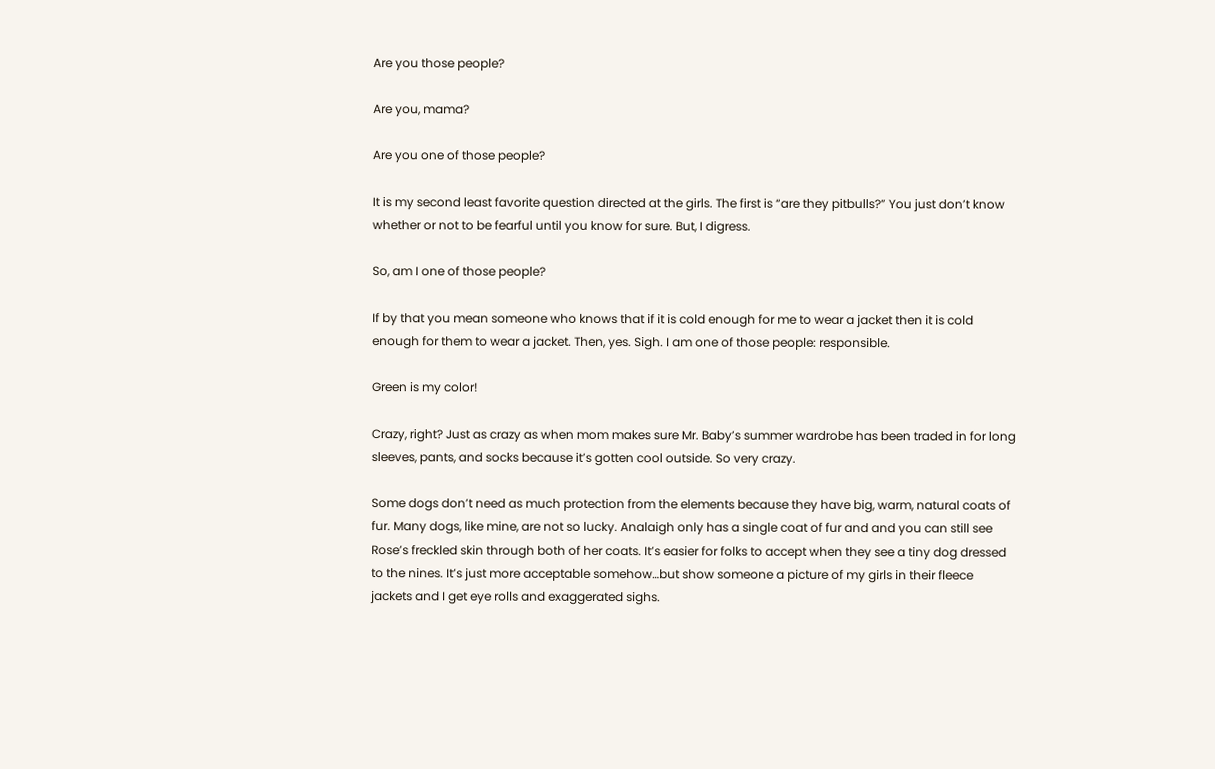Are you those people?

Are you, mama?

Are you one of those people?

It is my second least favorite question directed at the girls. The first is “are they pitbulls?” You just don’t know whether or not to be fearful until you know for sure. But, I digress.

So, am I one of those people?

If by that you mean someone who knows that if it is cold enough for me to wear a jacket then it is cold enough for them to wear a jacket. Then, yes. Sigh. I am one of those people: responsible.

Green is my color!

Crazy, right? Just as crazy as when mom makes sure Mr. Baby’s summer wardrobe has been traded in for long sleeves, pants, and socks because it’s gotten cool outside. So very crazy.

Some dogs don’t need as much protection from the elements because they have big, warm, natural coats of fur. Many dogs, like mine, are not so lucky. Analaigh only has a single coat of fur and and you can still see Rose’s freckled skin through both of her coats. It’s easier for folks to accept when they see a tiny dog dressed to the nines. It’s just more acceptable somehow…but show someone a picture of my girls in their fleece jackets and I get eye rolls and exaggerated sighs.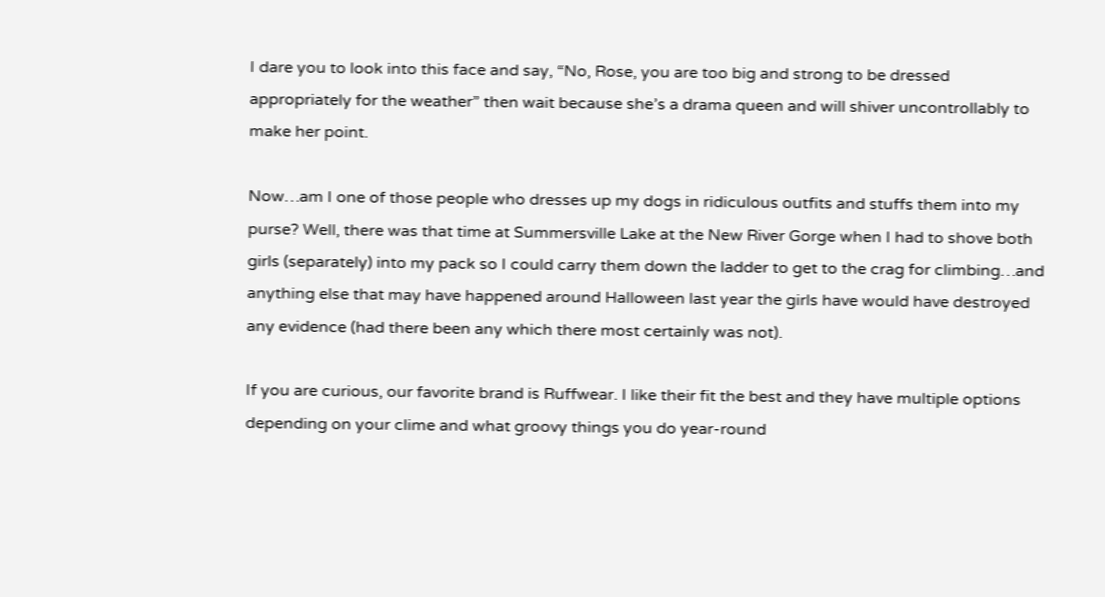I dare you to look into this face and say, “No, Rose, you are too big and strong to be dressed appropriately for the weather” then wait because she’s a drama queen and will shiver uncontrollably to make her point.

Now…am I one of those people who dresses up my dogs in ridiculous outfits and stuffs them into my purse? Well, there was that time at Summersville Lake at the New River Gorge when I had to shove both girls (separately) into my pack so I could carry them down the ladder to get to the crag for climbing…and anything else that may have happened around Halloween last year the girls have would have destroyed any evidence (had there been any which there most certainly was not).

If you are curious, our favorite brand is Ruffwear. I like their fit the best and they have multiple options depending on your clime and what groovy things you do year-round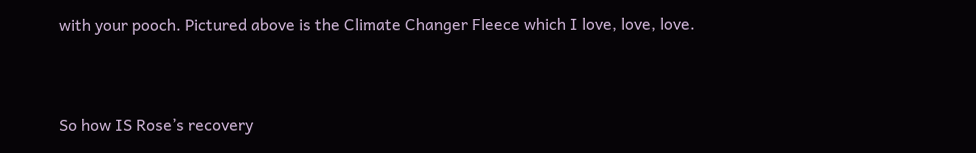with your pooch. Pictured above is the Climate Changer Fleece which I love, love, love.


So how IS Rose’s recovery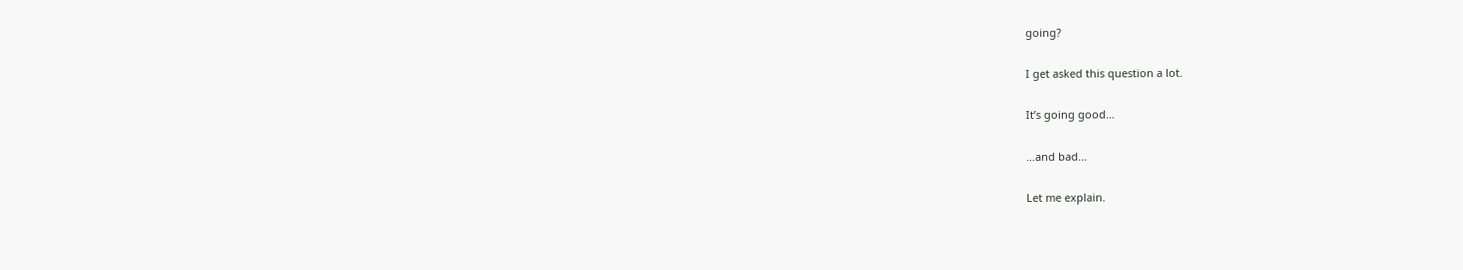going?

I get asked this question a lot.

It’s going good…

…and bad…

Let me explain.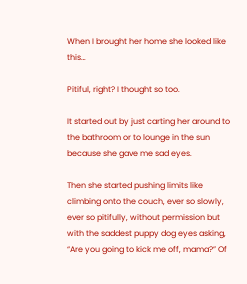When I brought her home she looked like this…

Pitiful, right? I thought so too.

It started out by just carting her around to the bathroom or to lounge in the sun because she gave me sad eyes.

Then she started pushing limits like climbing onto the couch, ever so slowly, ever so pitifully, without permission but with the saddest puppy dog eyes asking, “Are you going to kick me off, mama?” Of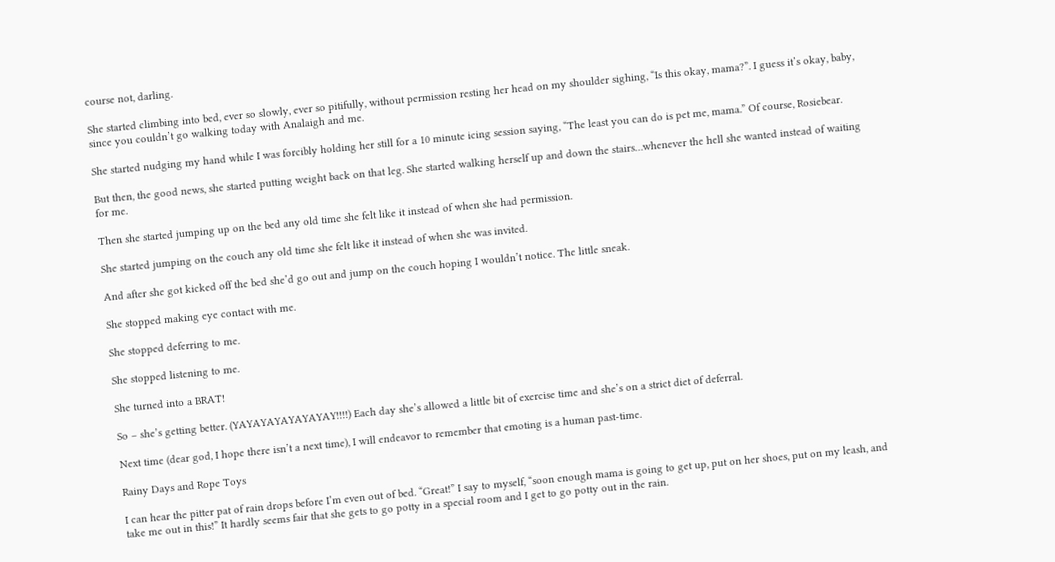course not, darling.

She started climbing into bed, ever so slowly, ever so pitifully, without permission resting her head on my shoulder sighing, “Is this okay, mama?”. I guess it’s okay, baby, since you couldn’t go walking today with Analaigh and me.

She started nudging my hand while I was forcibly holding her still for a 10 minute icing session saying, “The least you can do is pet me, mama.” Of course, Rosiebear.

But then, the good news, she started putting weight back on that leg. She started walking herself up and down the stairs…whenever the hell she wanted instead of waiting for me.

Then she started jumping up on the bed any old time she felt like it instead of when she had permission.

She started jumping on the couch any old time she felt like it instead of when she was invited.

And after she got kicked off the bed she’d go out and jump on the couch hoping I wouldn’t notice. The little sneak.

She stopped making eye contact with me.

She stopped deferring to me.

She stopped listening to me.

She turned into a BRAT!

So – she’s getting better. (YAYAYAYAYAYAYAY!!!!) Each day she’s allowed a little bit of exercise time and she’s on a strict diet of deferral.

Next time (dear god, I hope there isn’t a next time), I will endeavor to remember that emoting is a human past-time.

Rainy Days and Rope Toys

I can hear the pitter pat of rain drops before I’m even out of bed. “Great!” I say to myself, “soon enough mama is going to get up, put on her shoes, put on my leash, and take me out in this!” It hardly seems fair that she gets to go potty in a special room and I get to go potty out in the rain.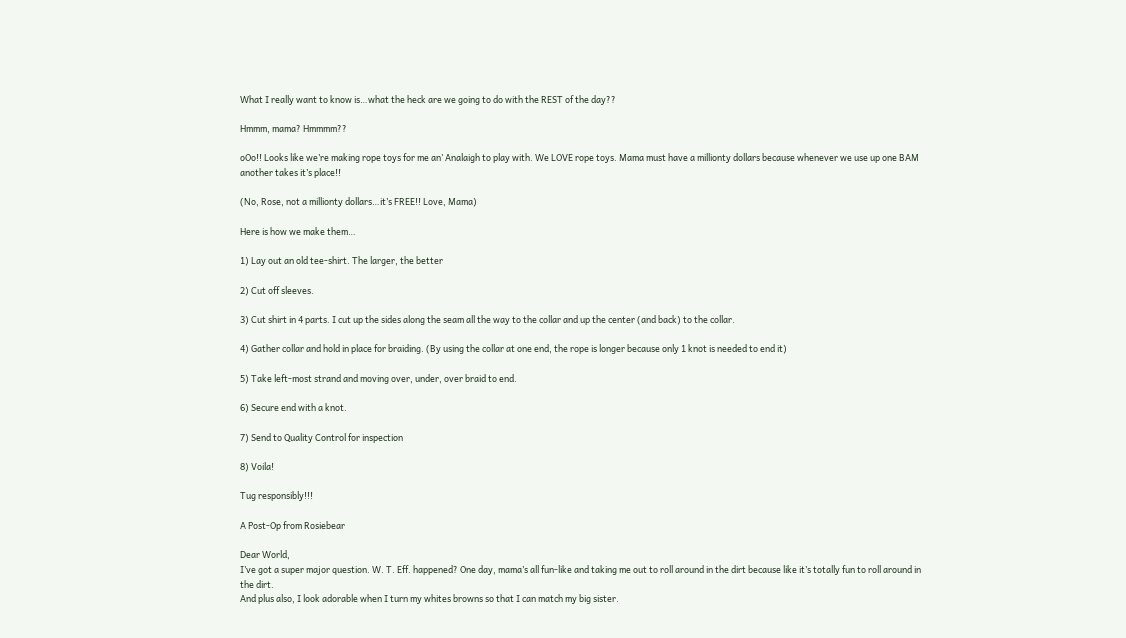What I really want to know is…what the heck are we going to do with the REST of the day??

Hmmm, mama? Hmmmm??

oOo!! Looks like we’re making rope toys for me an’ Analaigh to play with. We LOVE rope toys. Mama must have a millionty dollars because whenever we use up one BAM another takes it’s place!!

(No, Rose, not a millionty dollars…it’s FREE!! Love, Mama)

Here is how we make them…

1) Lay out an old tee-shirt. The larger, the better

2) Cut off sleeves.

3) Cut shirt in 4 parts. I cut up the sides along the seam all the way to the collar and up the center (and back) to the collar.

4) Gather collar and hold in place for braiding. (By using the collar at one end, the rope is longer because only 1 knot is needed to end it)

5) Take left-most strand and moving over, under, over braid to end.

6) Secure end with a knot.

7) Send to Quality Control for inspection

8) Voila!

Tug responsibly!!!

A Post-Op from Rosiebear

Dear World,
I’ve got a super major question. W. T. Eff. happened? One day, mama’s all fun-like and taking me out to roll around in the dirt because like it’s totally fun to roll around in the dirt.
And plus also, I look adorable when I turn my whites browns so that I can match my big sister.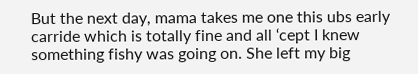But the next day, mama takes me one this ubs early carride which is totally fine and all ‘cept I knew something fishy was going on. She left my big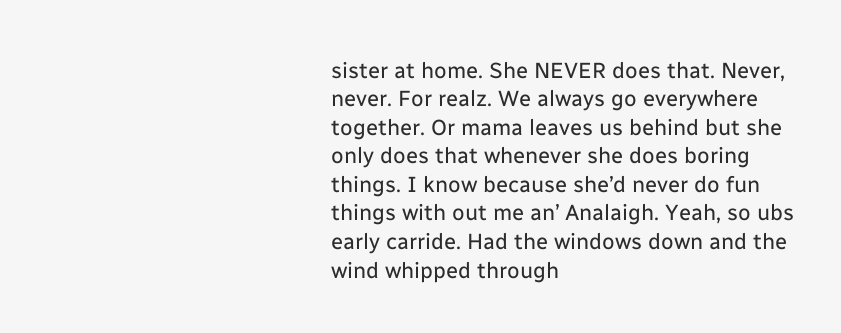sister at home. She NEVER does that. Never, never. For realz. We always go everywhere together. Or mama leaves us behind but she only does that whenever she does boring things. I know because she’d never do fun things with out me an’ Analaigh. Yeah, so ubs early carride. Had the windows down and the wind whipped through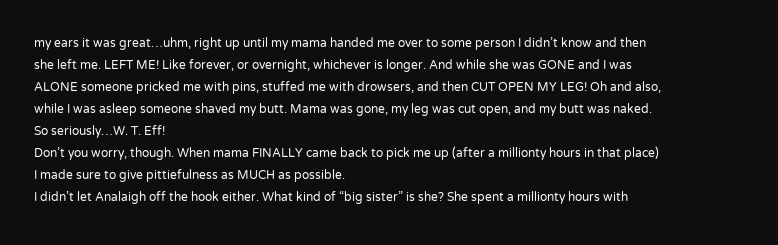my ears it was great…uhm, right up until my mama handed me over to some person I didn’t know and then she left me. LEFT ME! Like forever, or overnight, whichever is longer. And while she was GONE and I was ALONE someone pricked me with pins, stuffed me with drowsers, and then CUT OPEN MY LEG! Oh and also, while I was asleep someone shaved my butt. Mama was gone, my leg was cut open, and my butt was naked. So seriously…W. T. Eff!
Don’t you worry, though. When mama FINALLY came back to pick me up (after a millionty hours in that place) I made sure to give pittiefulness as MUCH as possible.
I didn’t let Analaigh off the hook either. What kind of “big sister” is she? She spent a millionty hours with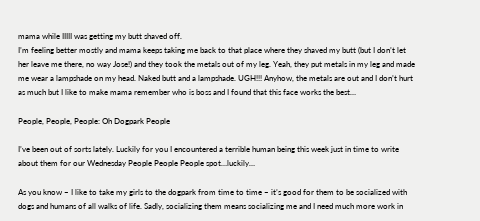mama while IIIII was getting my butt shaved off.
I’m feeling better mostly and mama keeps taking me back to that place where they shaved my butt (but I don’t let her leave me there, no way Jose!) and they took the metals out of my leg. Yeah, they put metals in my leg and made me wear a lampshade on my head. Naked butt and a lampshade. UGH!!! Anyhow, the metals are out and I don’t hurt as much but I like to make mama remember who is boss and I found that this face works the best…

People, People, People: Oh Dogpark People

I’ve been out of sorts lately. Luckily for you I encountered a terrible human being this week just in time to write about them for our Wednesday People People People spot…luckily…

As you know – I like to take my girls to the dogpark from time to time – it’s good for them to be socialized with dogs and humans of all walks of life. Sadly, socializing them means socializing me and I need much more work in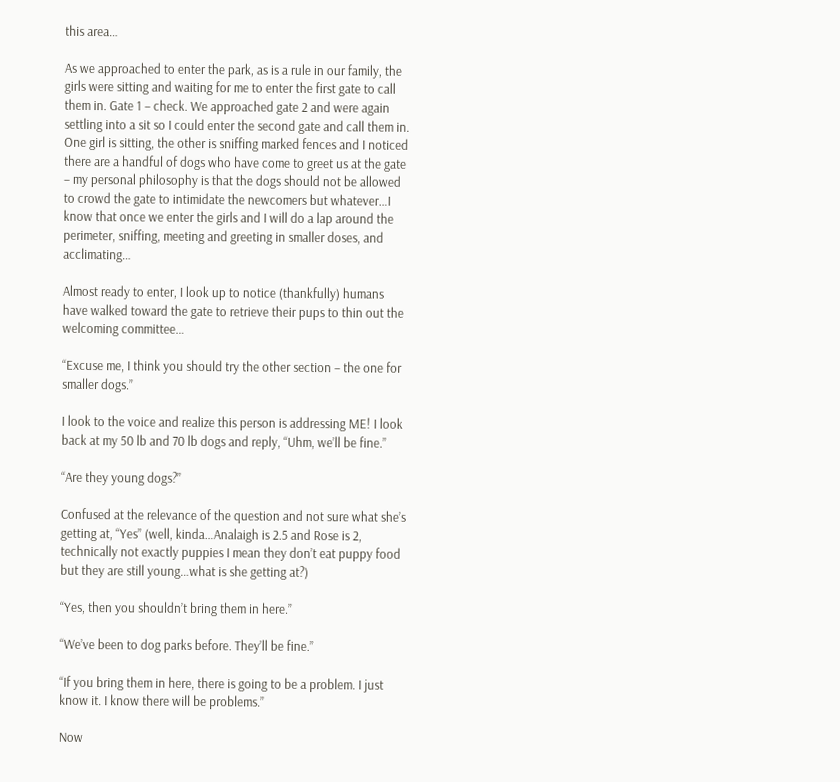this area…

As we approached to enter the park, as is a rule in our family, the girls were sitting and waiting for me to enter the first gate to call them in. Gate 1 – check. We approached gate 2 and were again settling into a sit so I could enter the second gate and call them in. One girl is sitting, the other is sniffing marked fences and I noticed there are a handful of dogs who have come to greet us at the gate – my personal philosophy is that the dogs should not be allowed to crowd the gate to intimidate the newcomers but whatever…I know that once we enter the girls and I will do a lap around the perimeter, sniffing, meeting and greeting in smaller doses, and acclimating…

Almost ready to enter, I look up to notice (thankfully) humans have walked toward the gate to retrieve their pups to thin out the welcoming committee…

“Excuse me, I think you should try the other section – the one for smaller dogs.”

I look to the voice and realize this person is addressing ME! I look back at my 50 lb and 70 lb dogs and reply, “Uhm, we’ll be fine.”

“Are they young dogs?”

Confused at the relevance of the question and not sure what she’s getting at, “Yes” (well, kinda…Analaigh is 2.5 and Rose is 2, technically not exactly puppies I mean they don’t eat puppy food but they are still young…what is she getting at?)

“Yes, then you shouldn’t bring them in here.”

“We’ve been to dog parks before. They’ll be fine.”

“If you bring them in here, there is going to be a problem. I just know it. I know there will be problems.”

Now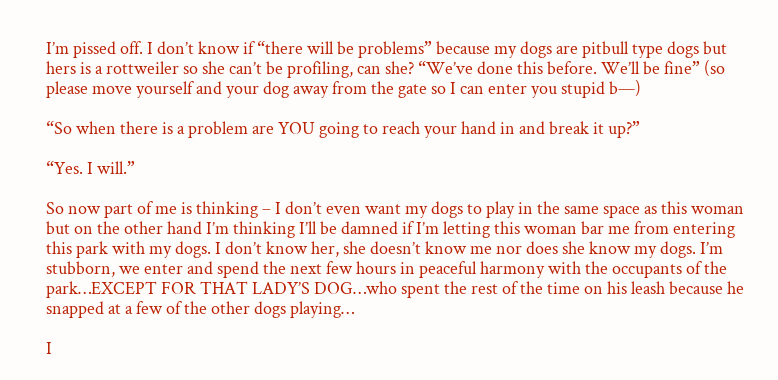I’m pissed off. I don’t know if “there will be problems” because my dogs are pitbull type dogs but hers is a rottweiler so she can’t be profiling, can she? “We’ve done this before. We’ll be fine” (so please move yourself and your dog away from the gate so I can enter you stupid b—)

“So when there is a problem are YOU going to reach your hand in and break it up?”

“Yes. I will.”

So now part of me is thinking – I don’t even want my dogs to play in the same space as this woman but on the other hand I’m thinking I’ll be damned if I’m letting this woman bar me from entering this park with my dogs. I don’t know her, she doesn’t know me nor does she know my dogs. I’m stubborn, we enter and spend the next few hours in peaceful harmony with the occupants of the park…EXCEPT FOR THAT LADY’S DOG…who spent the rest of the time on his leash because he snapped at a few of the other dogs playing…

I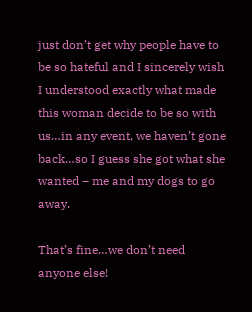just don’t get why people have to be so hateful and I sincerely wish I understood exactly what made this woman decide to be so with us…in any event, we haven’t gone back…so I guess she got what she wanted – me and my dogs to go away.

That’s fine…we don’t need anyone else!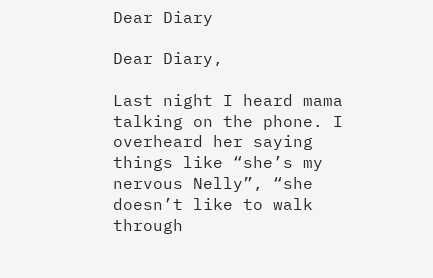Dear Diary

Dear Diary,

Last night I heard mama talking on the phone. I overheard her saying things like “she’s my nervous Nelly”, “she doesn’t like to walk through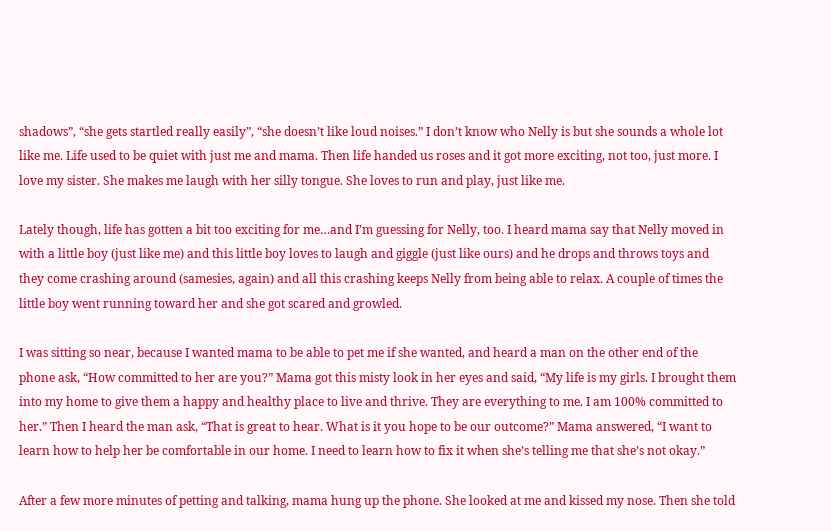shadows”, “she gets startled really easily”, “she doesn’t like loud noises.” I don’t know who Nelly is but she sounds a whole lot like me. Life used to be quiet with just me and mama. Then life handed us roses and it got more exciting, not too, just more. I love my sister. She makes me laugh with her silly tongue. She loves to run and play, just like me.

Lately though, life has gotten a bit too exciting for me…and I’m guessing for Nelly, too. I heard mama say that Nelly moved in with a little boy (just like me) and this little boy loves to laugh and giggle (just like ours) and he drops and throws toys and they come crashing around (samesies, again) and all this crashing keeps Nelly from being able to relax. A couple of times the little boy went running toward her and she got scared and growled.

I was sitting so near, because I wanted mama to be able to pet me if she wanted, and heard a man on the other end of the phone ask, “How committed to her are you?” Mama got this misty look in her eyes and said, “My life is my girls. I brought them into my home to give them a happy and healthy place to live and thrive. They are everything to me. I am 100% committed to her.” Then I heard the man ask, “That is great to hear. What is it you hope to be our outcome?” Mama answered, “I want to learn how to help her be comfortable in our home. I need to learn how to fix it when she’s telling me that she’s not okay.”

After a few more minutes of petting and talking, mama hung up the phone. She looked at me and kissed my nose. Then she told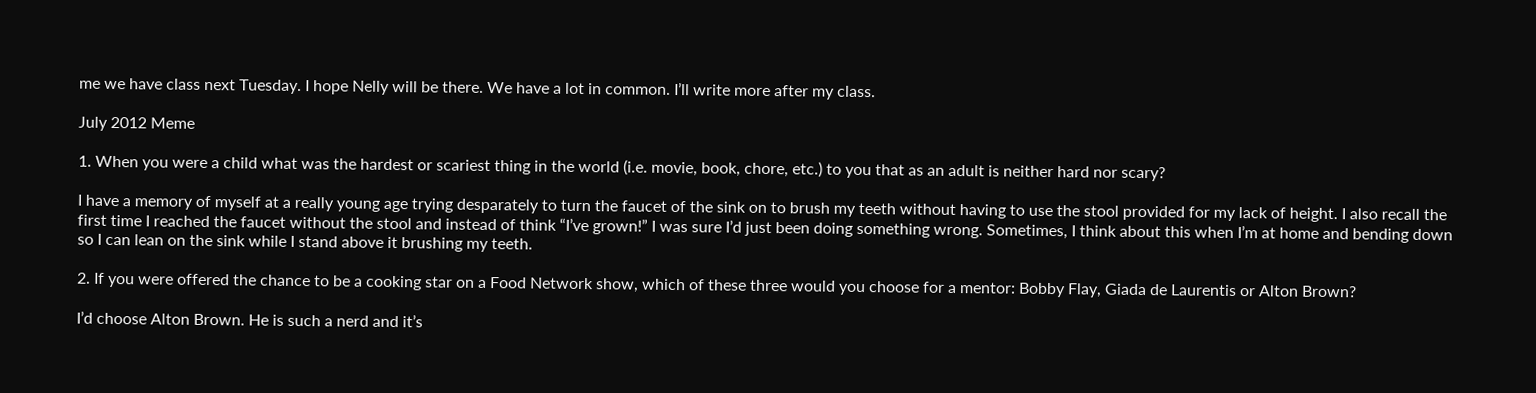me we have class next Tuesday. I hope Nelly will be there. We have a lot in common. I’ll write more after my class.

July 2012 Meme

1. When you were a child what was the hardest or scariest thing in the world (i.e. movie, book, chore, etc.) to you that as an adult is neither hard nor scary?

I have a memory of myself at a really young age trying desparately to turn the faucet of the sink on to brush my teeth without having to use the stool provided for my lack of height. I also recall the first time I reached the faucet without the stool and instead of think “I’ve grown!” I was sure I’d just been doing something wrong. Sometimes, I think about this when I’m at home and bending down so I can lean on the sink while I stand above it brushing my teeth.

2. If you were offered the chance to be a cooking star on a Food Network show, which of these three would you choose for a mentor: Bobby Flay, Giada de Laurentis or Alton Brown?

I’d choose Alton Brown. He is such a nerd and it’s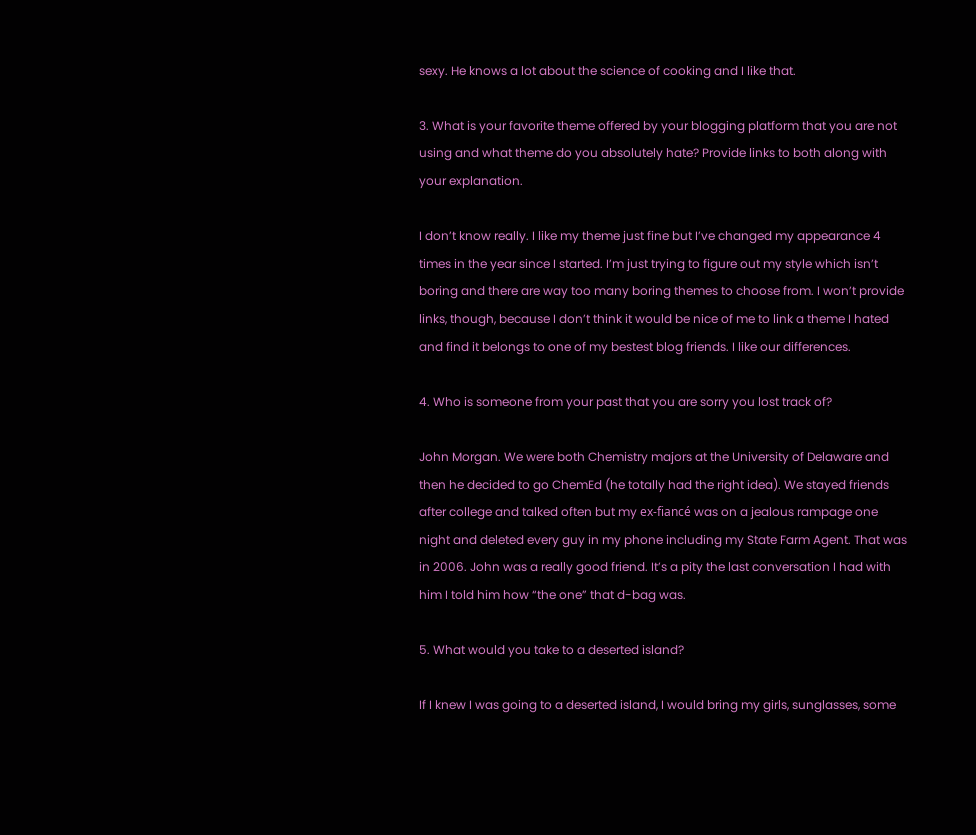sexy. He knows a lot about the science of cooking and I like that.

3. What is your favorite theme offered by your blogging platform that you are not using and what theme do you absolutely hate? Provide links to both along with your explanation.

I don’t know really. I like my theme just fine but I’ve changed my appearance 4 times in the year since I started. I’m just trying to figure out my style which isn’t boring and there are way too many boring themes to choose from. I won’t provide links, though, because I don’t think it would be nice of me to link a theme I hated and find it belongs to one of my bestest blog friends. I like our differences.

4. Who is someone from your past that you are sorry you lost track of?

John Morgan. We were both Chemistry majors at the University of Delaware and then he decided to go ChemEd (he totally had the right idea). We stayed friends after college and talked often but my ex-fiancé was on a jealous rampage one night and deleted every guy in my phone including my State Farm Agent. That was in 2006. John was a really good friend. It’s a pity the last conversation I had with him I told him how “the one” that d-bag was.

5. What would you take to a deserted island?

If I knew I was going to a deserted island, I would bring my girls, sunglasses, some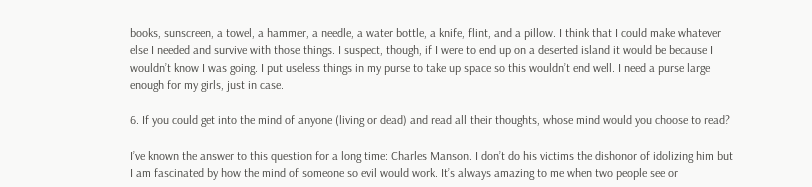books, sunscreen, a towel, a hammer, a needle, a water bottle, a knife, flint, and a pillow. I think that I could make whatever else I needed and survive with those things. I suspect, though, if I were to end up on a deserted island it would be because I wouldn’t know I was going. I put useless things in my purse to take up space so this wouldn’t end well. I need a purse large enough for my girls, just in case.

6. If you could get into the mind of anyone (living or dead) and read all their thoughts, whose mind would you choose to read?

I’ve known the answer to this question for a long time: Charles Manson. I don’t do his victims the dishonor of idolizing him but I am fascinated by how the mind of someone so evil would work. It’s always amazing to me when two people see or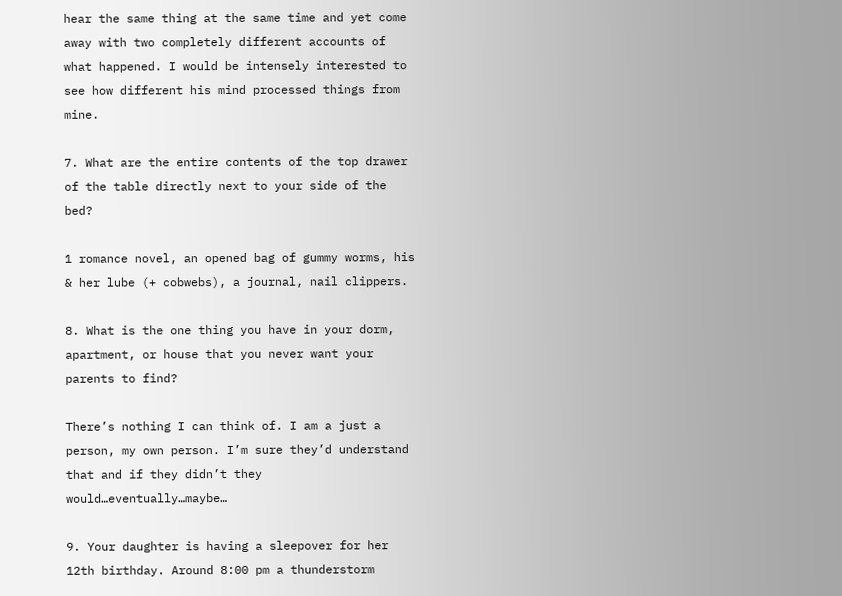hear the same thing at the same time and yet come away with two completely different accounts of what happened. I would be intensely interested to see how different his mind processed things from mine.

7. What are the entire contents of the top drawer of the table directly next to your side of the bed?

1 romance novel, an opened bag of gummy worms, his & her lube (+ cobwebs), a journal, nail clippers.

8. What is the one thing you have in your dorm, apartment, or house that you never want your parents to find?

There’s nothing I can think of. I am a just a person, my own person. I’m sure they’d understand that and if they didn’t they would…eventually…maybe…

9. Your daughter is having a sleepover for her 12th birthday. Around 8:00 pm a thunderstorm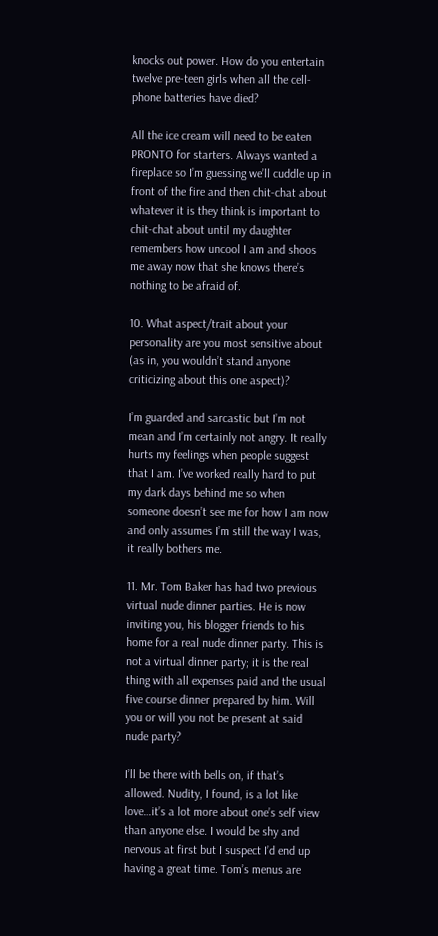knocks out power. How do you entertain twelve pre-teen girls when all the cell-phone batteries have died?

All the ice cream will need to be eaten PRONTO for starters. Always wanted a fireplace so I’m guessing we’ll cuddle up in front of the fire and then chit-chat about whatever it is they think is important to chit-chat about until my daughter remembers how uncool I am and shoos me away now that she knows there’s nothing to be afraid of.

10. What aspect/trait about your personality are you most sensitive about (as in, you wouldn’t stand anyone criticizing about this one aspect)?

I’m guarded and sarcastic but I’m not mean and I’m certainly not angry. It really hurts my feelings when people suggest that I am. I’ve worked really hard to put my dark days behind me so when someone doesn’t see me for how I am now and only assumes I’m still the way I was, it really bothers me.

11. Mr. Tom Baker has had two previous virtual nude dinner parties. He is now inviting you, his blogger friends to his home for a real nude dinner party. This is not a virtual dinner party; it is the real thing with all expenses paid and the usual five course dinner prepared by him. Will you or will you not be present at said nude party?

I’ll be there with bells on, if that’s allowed. Nudity, I found, is a lot like love…it’s a lot more about one’s self view than anyone else. I would be shy and nervous at first but I suspect I’d end up having a great time. Tom’s menus are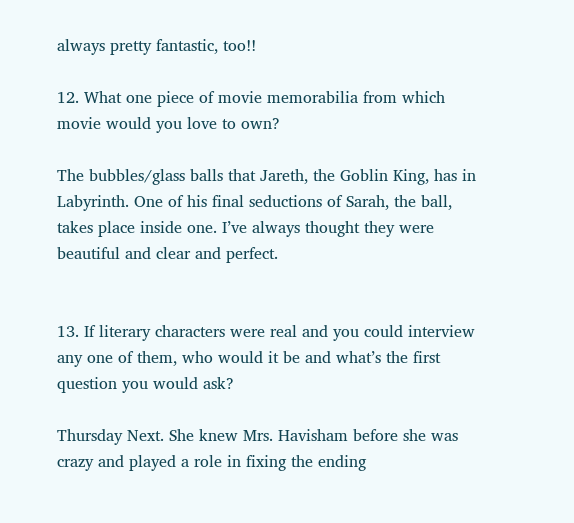always pretty fantastic, too!!

12. What one piece of movie memorabilia from which movie would you love to own?

The bubbles/glass balls that Jareth, the Goblin King, has in Labyrinth. One of his final seductions of Sarah, the ball, takes place inside one. I’ve always thought they were beautiful and clear and perfect.


13. If literary characters were real and you could interview any one of them, who would it be and what’s the first question you would ask?

Thursday Next. She knew Mrs. Havisham before she was crazy and played a role in fixing the ending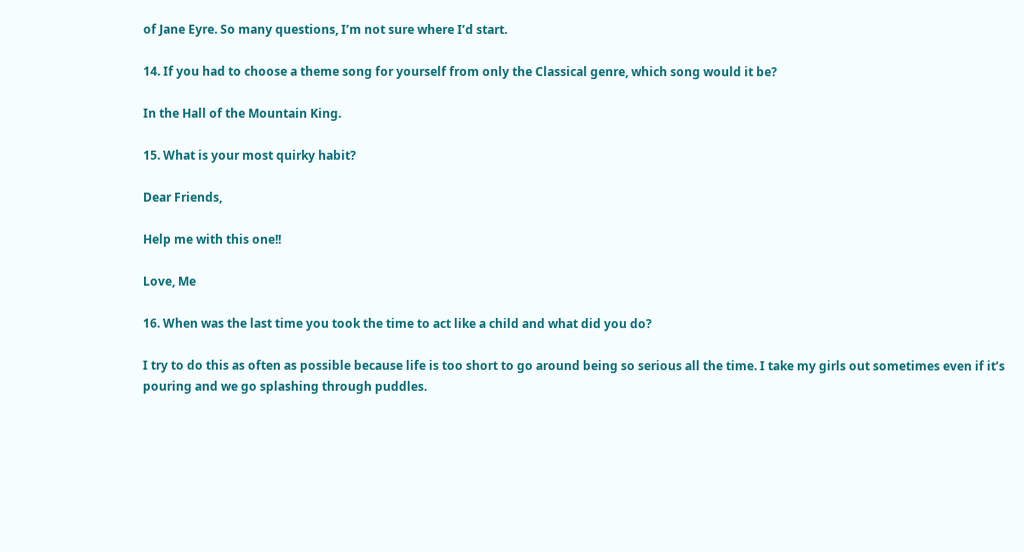of Jane Eyre. So many questions, I’m not sure where I’d start.

14. If you had to choose a theme song for yourself from only the Classical genre, which song would it be?

In the Hall of the Mountain King.

15. What is your most quirky habit?

Dear Friends,

Help me with this one!!

Love, Me

16. When was the last time you took the time to act like a child and what did you do?

I try to do this as often as possible because life is too short to go around being so serious all the time. I take my girls out sometimes even if it’s pouring and we go splashing through puddles.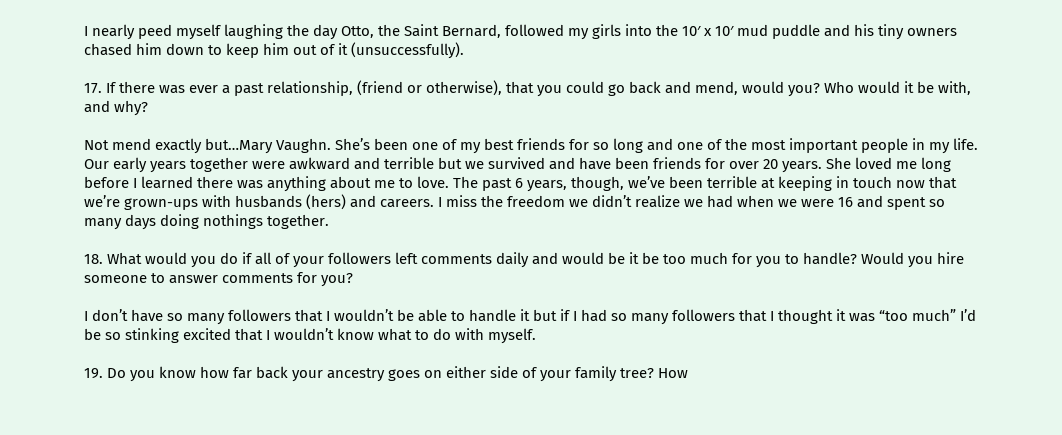I nearly peed myself laughing the day Otto, the Saint Bernard, followed my girls into the 10′ x 10′ mud puddle and his tiny owners chased him down to keep him out of it (unsuccessfully).

17. If there was ever a past relationship, (friend or otherwise), that you could go back and mend, would you? Who would it be with, and why?

Not mend exactly but…Mary Vaughn. She’s been one of my best friends for so long and one of the most important people in my life. Our early years together were awkward and terrible but we survived and have been friends for over 20 years. She loved me long before I learned there was anything about me to love. The past 6 years, though, we’ve been terrible at keeping in touch now that we’re grown-ups with husbands (hers) and careers. I miss the freedom we didn’t realize we had when we were 16 and spent so many days doing nothings together.

18. What would you do if all of your followers left comments daily and would be it be too much for you to handle? Would you hire someone to answer comments for you?

I don’t have so many followers that I wouldn’t be able to handle it but if I had so many followers that I thought it was “too much” I’d be so stinking excited that I wouldn’t know what to do with myself.

19. Do you know how far back your ancestry goes on either side of your family tree? How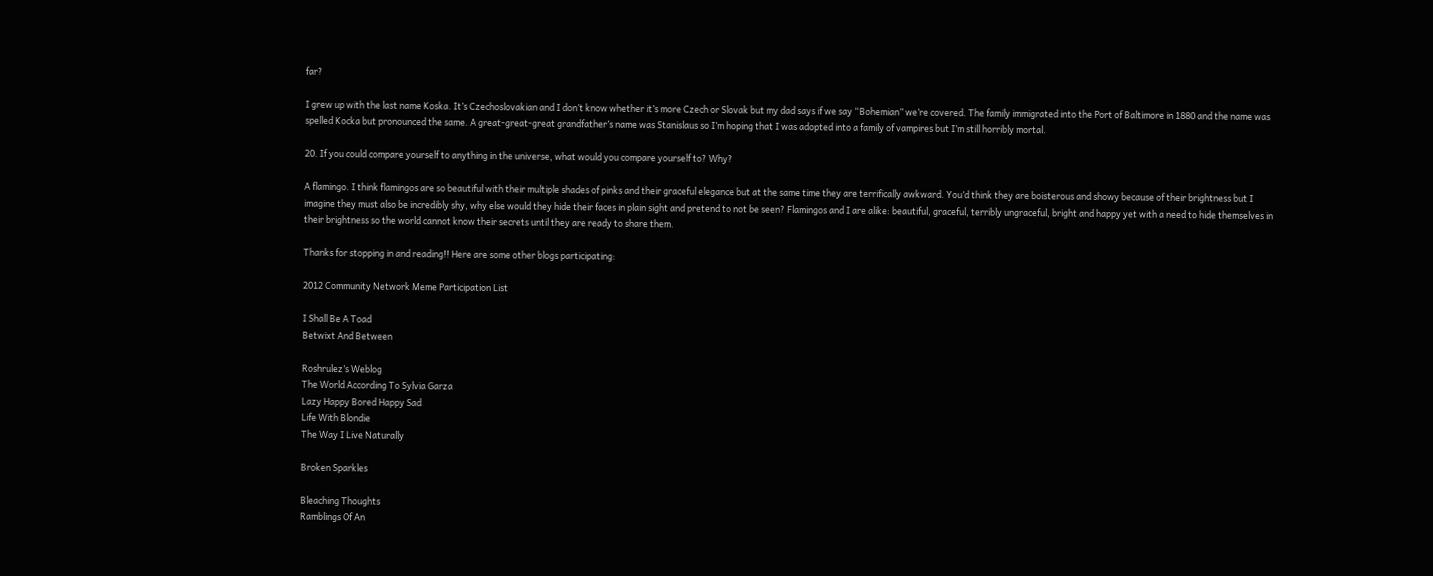far?

I grew up with the last name Koska. It’s Czechoslovakian and I don’t know whether it’s more Czech or Slovak but my dad says if we say “Bohemian” we’re covered. The family immigrated into the Port of Baltimore in 1880 and the name was spelled Kocka but pronounced the same. A great-great-great grandfather’s name was Stanislaus so I’m hoping that I was adopted into a family of vampires but I’m still horribly mortal.

20. If you could compare yourself to anything in the universe, what would you compare yourself to? Why?

A flamingo. I think flamingos are so beautiful with their multiple shades of pinks and their graceful elegance but at the same time they are terrifically awkward. You’d think they are boisterous and showy because of their brightness but I imagine they must also be incredibly shy, why else would they hide their faces in plain sight and pretend to not be seen? Flamingos and I are alike: beautiful, graceful, terribly ungraceful, bright and happy yet with a need to hide themselves in their brightness so the world cannot know their secrets until they are ready to share them.

Thanks for stopping in and reading!! Here are some other blogs participating:

2012 Community Network Meme Participation List

I Shall Be A Toad
Betwixt And Between

Roshrulez’s Weblog
The World According To Sylvia Garza
Lazy Happy Bored Happy Sad
Life With Blondie
The Way I Live Naturally

Broken Sparkles

Bleaching Thoughts
Ramblings Of An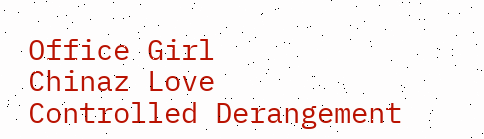Office Girl
Chinaz Love
Controlled Derangement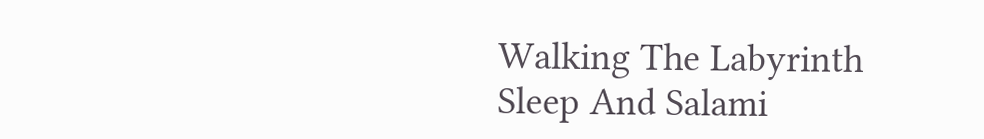Walking The Labyrinth
Sleep And Salami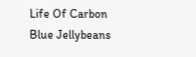Life Of Carbon
Blue Jellybeans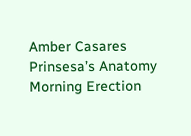Amber Casares
Prinsesa’s Anatomy
Morning Erection